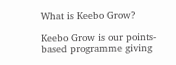What is Keebo Grow?

Keebo Grow is our points-based programme giving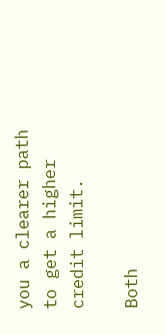you a clearer path to get a higher credit limit.

Both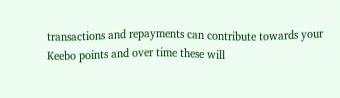transactions and repayments can contribute towards your Keebo points and over time these will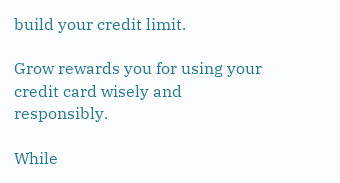build your credit limit.

Grow rewards you for using your credit card wisely and responsibly.

While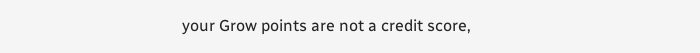your Grow points are not a credit score,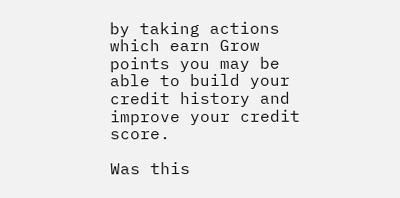by taking actions which earn Grow points you may be able to build your credit history and improve your credit score.

Was this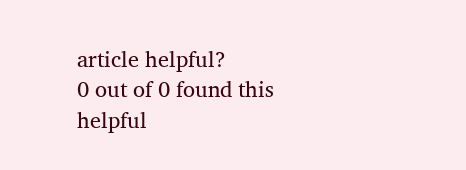article helpful?
0 out of 0 found this helpful